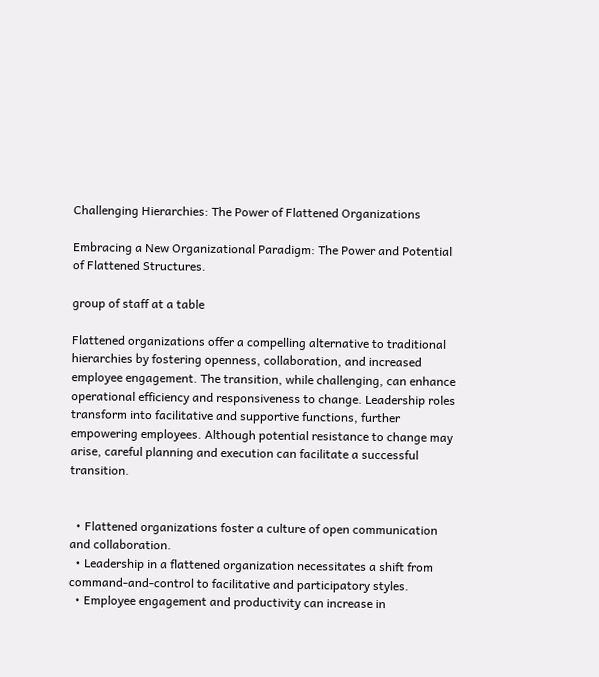Challenging Hierarchies: The Power of Flattened Organizations

Embracing a New Organizational Paradigm: The Power and Potential of Flattened Structures.

group of staff at a table

Flattened organizations offer a compelling alternative to traditional hierarchies by fostering openness, collaboration, and increased employee engagement. The transition, while challenging, can enhance operational efficiency and responsiveness to change. Leadership roles transform into facilitative and supportive functions, further empowering employees. Although potential resistance to change may arise, careful planning and execution can facilitate a successful transition.


  • Flattened organizations foster a culture of open communication and collaboration.
  • Leadership in a flattened organization necessitates a shift from command-and-control to facilitative and participatory styles.
  • Employee engagement and productivity can increase in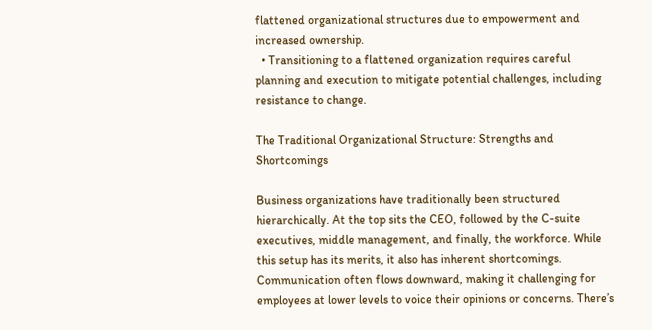flattened organizational structures due to empowerment and increased ownership.
  • Transitioning to a flattened organization requires careful planning and execution to mitigate potential challenges, including resistance to change.

The Traditional Organizational Structure: Strengths and Shortcomings

Business organizations have traditionally been structured hierarchically. At the top sits the CEO, followed by the C-suite executives, middle management, and finally, the workforce. While this setup has its merits, it also has inherent shortcomings. Communication often flows downward, making it challenging for employees at lower levels to voice their opinions or concerns. There’s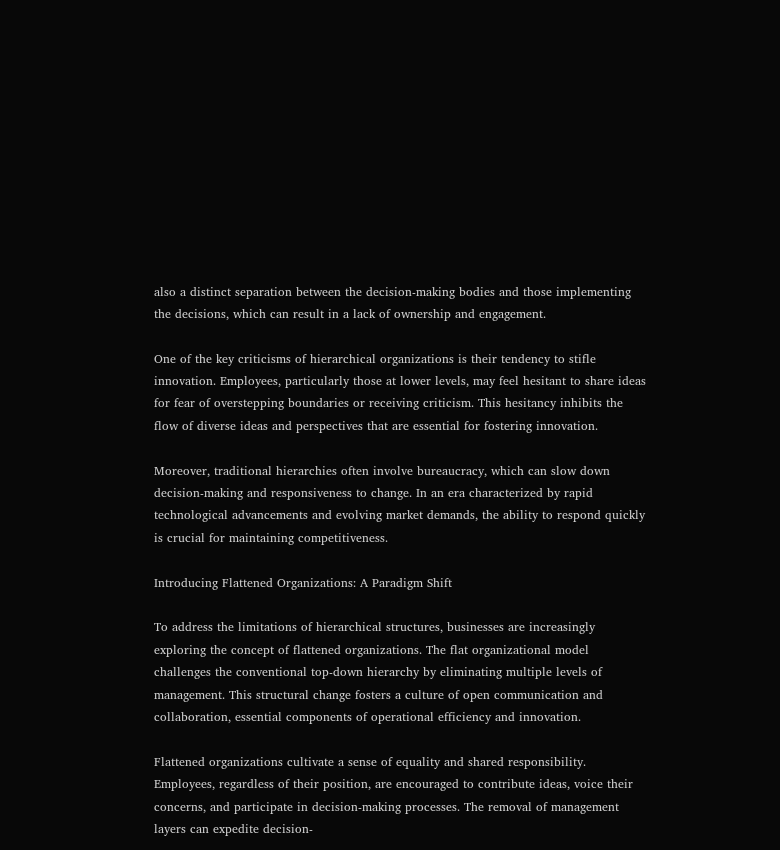also a distinct separation between the decision-making bodies and those implementing the decisions, which can result in a lack of ownership and engagement.

One of the key criticisms of hierarchical organizations is their tendency to stifle innovation. Employees, particularly those at lower levels, may feel hesitant to share ideas for fear of overstepping boundaries or receiving criticism. This hesitancy inhibits the flow of diverse ideas and perspectives that are essential for fostering innovation.

Moreover, traditional hierarchies often involve bureaucracy, which can slow down decision-making and responsiveness to change. In an era characterized by rapid technological advancements and evolving market demands, the ability to respond quickly is crucial for maintaining competitiveness.

Introducing Flattened Organizations: A Paradigm Shift

To address the limitations of hierarchical structures, businesses are increasingly exploring the concept of flattened organizations. The flat organizational model challenges the conventional top-down hierarchy by eliminating multiple levels of management. This structural change fosters a culture of open communication and collaboration, essential components of operational efficiency and innovation.

Flattened organizations cultivate a sense of equality and shared responsibility. Employees, regardless of their position, are encouraged to contribute ideas, voice their concerns, and participate in decision-making processes. The removal of management layers can expedite decision-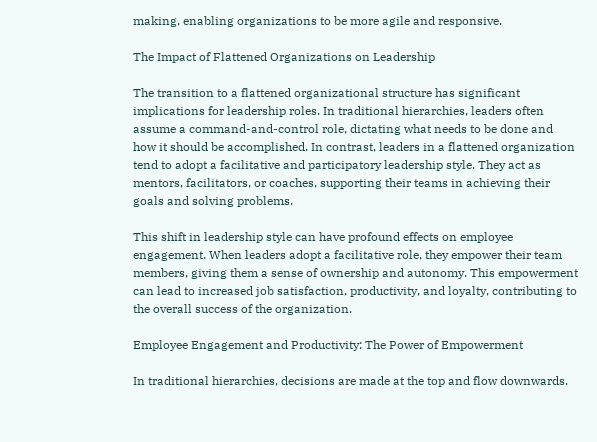making, enabling organizations to be more agile and responsive.

The Impact of Flattened Organizations on Leadership

The transition to a flattened organizational structure has significant implications for leadership roles. In traditional hierarchies, leaders often assume a command-and-control role, dictating what needs to be done and how it should be accomplished. In contrast, leaders in a flattened organization tend to adopt a facilitative and participatory leadership style. They act as mentors, facilitators, or coaches, supporting their teams in achieving their goals and solving problems.

This shift in leadership style can have profound effects on employee engagement. When leaders adopt a facilitative role, they empower their team members, giving them a sense of ownership and autonomy. This empowerment can lead to increased job satisfaction, productivity, and loyalty, contributing to the overall success of the organization.

Employee Engagement and Productivity: The Power of Empowerment

In traditional hierarchies, decisions are made at the top and flow downwards.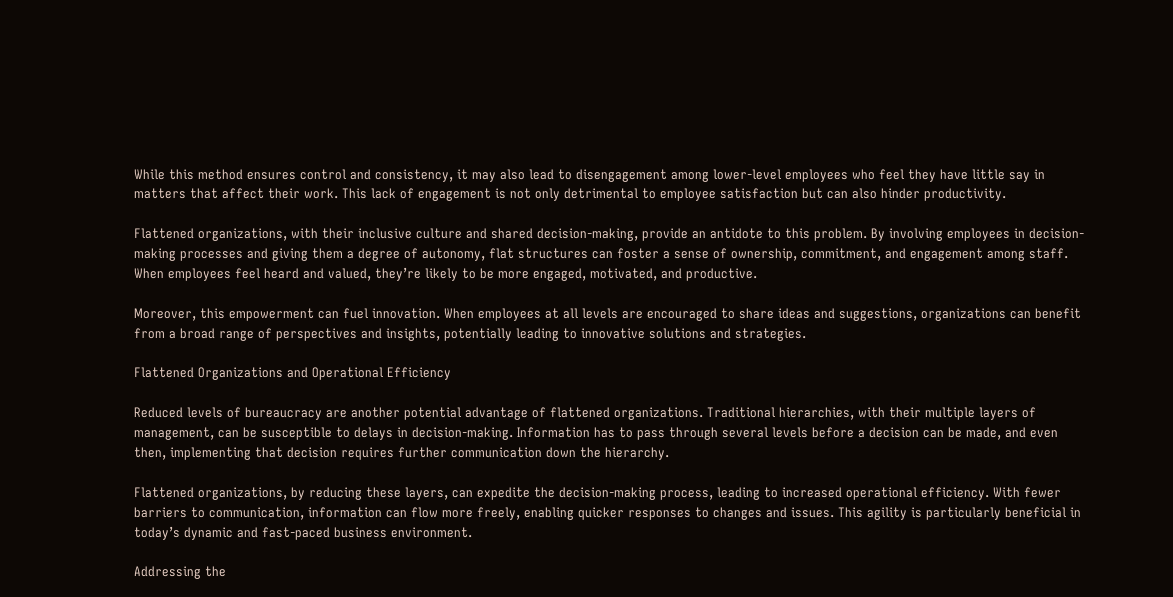While this method ensures control and consistency, it may also lead to disengagement among lower-level employees who feel they have little say in matters that affect their work. This lack of engagement is not only detrimental to employee satisfaction but can also hinder productivity.

Flattened organizations, with their inclusive culture and shared decision-making, provide an antidote to this problem. By involving employees in decision-making processes and giving them a degree of autonomy, flat structures can foster a sense of ownership, commitment, and engagement among staff. When employees feel heard and valued, they’re likely to be more engaged, motivated, and productive.

Moreover, this empowerment can fuel innovation. When employees at all levels are encouraged to share ideas and suggestions, organizations can benefit from a broad range of perspectives and insights, potentially leading to innovative solutions and strategies.

Flattened Organizations and Operational Efficiency

Reduced levels of bureaucracy are another potential advantage of flattened organizations. Traditional hierarchies, with their multiple layers of management, can be susceptible to delays in decision-making. Information has to pass through several levels before a decision can be made, and even then, implementing that decision requires further communication down the hierarchy.

Flattened organizations, by reducing these layers, can expedite the decision-making process, leading to increased operational efficiency. With fewer barriers to communication, information can flow more freely, enabling quicker responses to changes and issues. This agility is particularly beneficial in today’s dynamic and fast-paced business environment.

Addressing the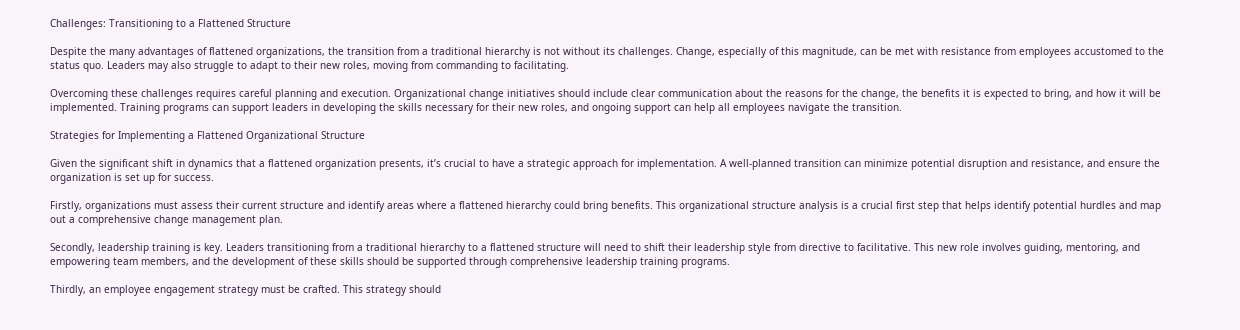Challenges: Transitioning to a Flattened Structure

Despite the many advantages of flattened organizations, the transition from a traditional hierarchy is not without its challenges. Change, especially of this magnitude, can be met with resistance from employees accustomed to the status quo. Leaders may also struggle to adapt to their new roles, moving from commanding to facilitating.

Overcoming these challenges requires careful planning and execution. Organizational change initiatives should include clear communication about the reasons for the change, the benefits it is expected to bring, and how it will be implemented. Training programs can support leaders in developing the skills necessary for their new roles, and ongoing support can help all employees navigate the transition.

Strategies for Implementing a Flattened Organizational Structure

Given the significant shift in dynamics that a flattened organization presents, it’s crucial to have a strategic approach for implementation. A well-planned transition can minimize potential disruption and resistance, and ensure the organization is set up for success.

Firstly, organizations must assess their current structure and identify areas where a flattened hierarchy could bring benefits. This organizational structure analysis is a crucial first step that helps identify potential hurdles and map out a comprehensive change management plan.

Secondly, leadership training is key. Leaders transitioning from a traditional hierarchy to a flattened structure will need to shift their leadership style from directive to facilitative. This new role involves guiding, mentoring, and empowering team members, and the development of these skills should be supported through comprehensive leadership training programs.

Thirdly, an employee engagement strategy must be crafted. This strategy should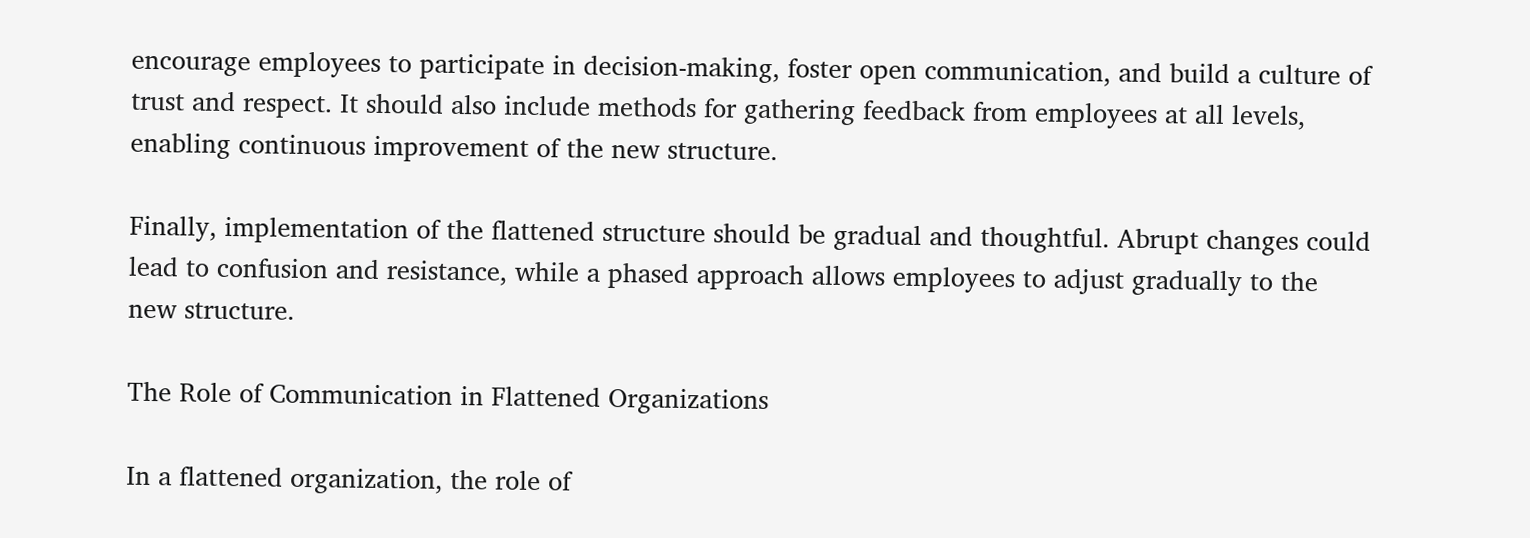encourage employees to participate in decision-making, foster open communication, and build a culture of trust and respect. It should also include methods for gathering feedback from employees at all levels, enabling continuous improvement of the new structure.

Finally, implementation of the flattened structure should be gradual and thoughtful. Abrupt changes could lead to confusion and resistance, while a phased approach allows employees to adjust gradually to the new structure.

The Role of Communication in Flattened Organizations

In a flattened organization, the role of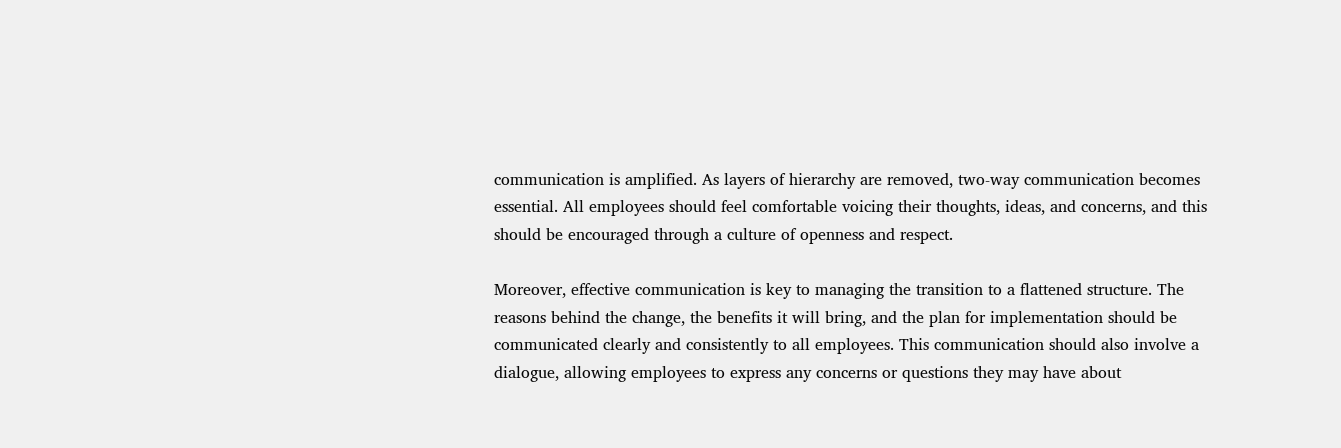communication is amplified. As layers of hierarchy are removed, two-way communication becomes essential. All employees should feel comfortable voicing their thoughts, ideas, and concerns, and this should be encouraged through a culture of openness and respect.

Moreover, effective communication is key to managing the transition to a flattened structure. The reasons behind the change, the benefits it will bring, and the plan for implementation should be communicated clearly and consistently to all employees. This communication should also involve a dialogue, allowing employees to express any concerns or questions they may have about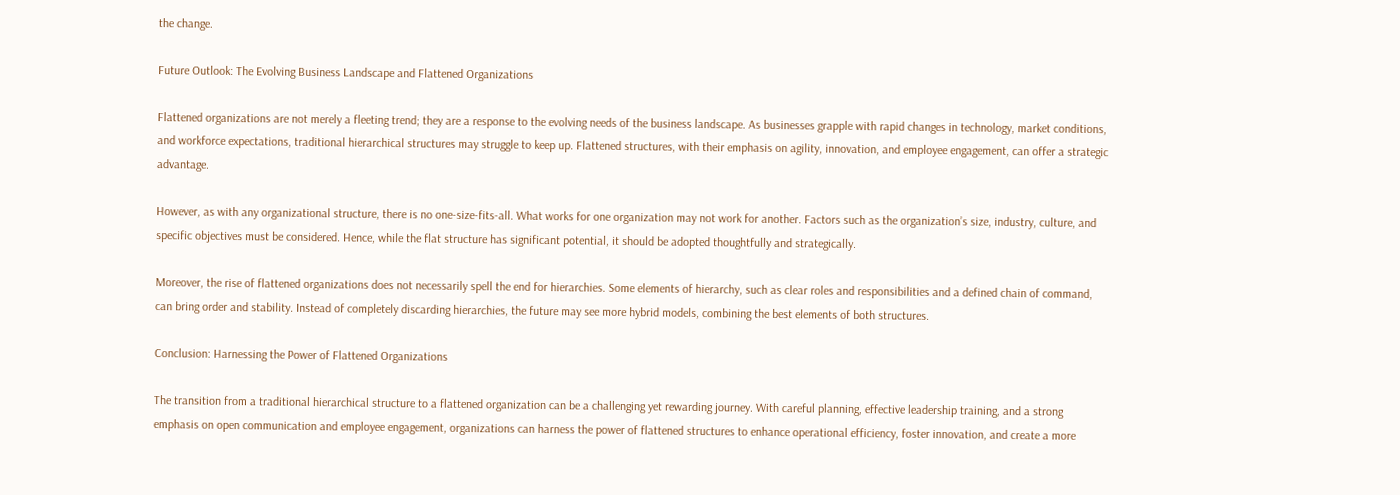the change.

Future Outlook: The Evolving Business Landscape and Flattened Organizations

Flattened organizations are not merely a fleeting trend; they are a response to the evolving needs of the business landscape. As businesses grapple with rapid changes in technology, market conditions, and workforce expectations, traditional hierarchical structures may struggle to keep up. Flattened structures, with their emphasis on agility, innovation, and employee engagement, can offer a strategic advantage.

However, as with any organizational structure, there is no one-size-fits-all. What works for one organization may not work for another. Factors such as the organization’s size, industry, culture, and specific objectives must be considered. Hence, while the flat structure has significant potential, it should be adopted thoughtfully and strategically.

Moreover, the rise of flattened organizations does not necessarily spell the end for hierarchies. Some elements of hierarchy, such as clear roles and responsibilities and a defined chain of command, can bring order and stability. Instead of completely discarding hierarchies, the future may see more hybrid models, combining the best elements of both structures.

Conclusion: Harnessing the Power of Flattened Organizations

The transition from a traditional hierarchical structure to a flattened organization can be a challenging yet rewarding journey. With careful planning, effective leadership training, and a strong emphasis on open communication and employee engagement, organizations can harness the power of flattened structures to enhance operational efficiency, foster innovation, and create a more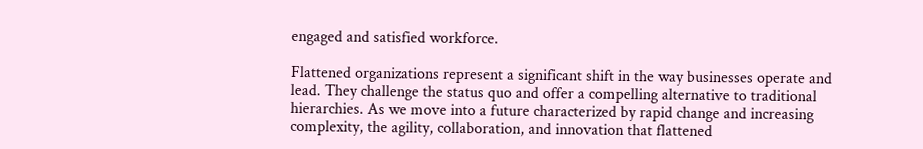engaged and satisfied workforce.

Flattened organizations represent a significant shift in the way businesses operate and lead. They challenge the status quo and offer a compelling alternative to traditional hierarchies. As we move into a future characterized by rapid change and increasing complexity, the agility, collaboration, and innovation that flattened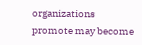organizations promote may become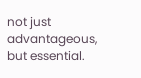not just advantageous, but essential.